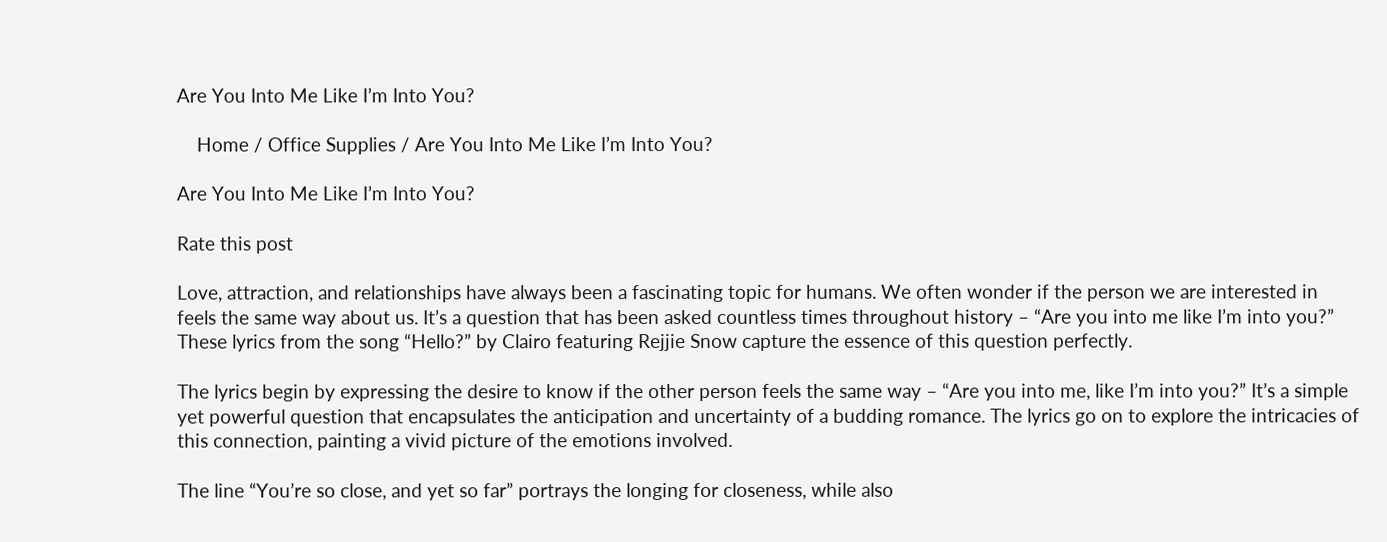Are You Into Me Like I’m Into You?

    Home / Office Supplies / Are You Into Me Like I’m Into You?

Are You Into Me Like I’m Into You?

Rate this post

Love, attraction, and relationships have always been a fascinating topic for humans. We often wonder if the person we are interested in feels the same way about us. It’s a question that has been asked countless times throughout history – “Are you into me like I’m into you?” These lyrics from the song “Hello?” by Clairo featuring Rejjie Snow capture the essence of this question perfectly.

The lyrics begin by expressing the desire to know if the other person feels the same way – “Are you into me, like I’m into you?” It’s a simple yet powerful question that encapsulates the anticipation and uncertainty of a budding romance. The lyrics go on to explore the intricacies of this connection, painting a vivid picture of the emotions involved.

The line “You’re so close, and yet so far” portrays the longing for closeness, while also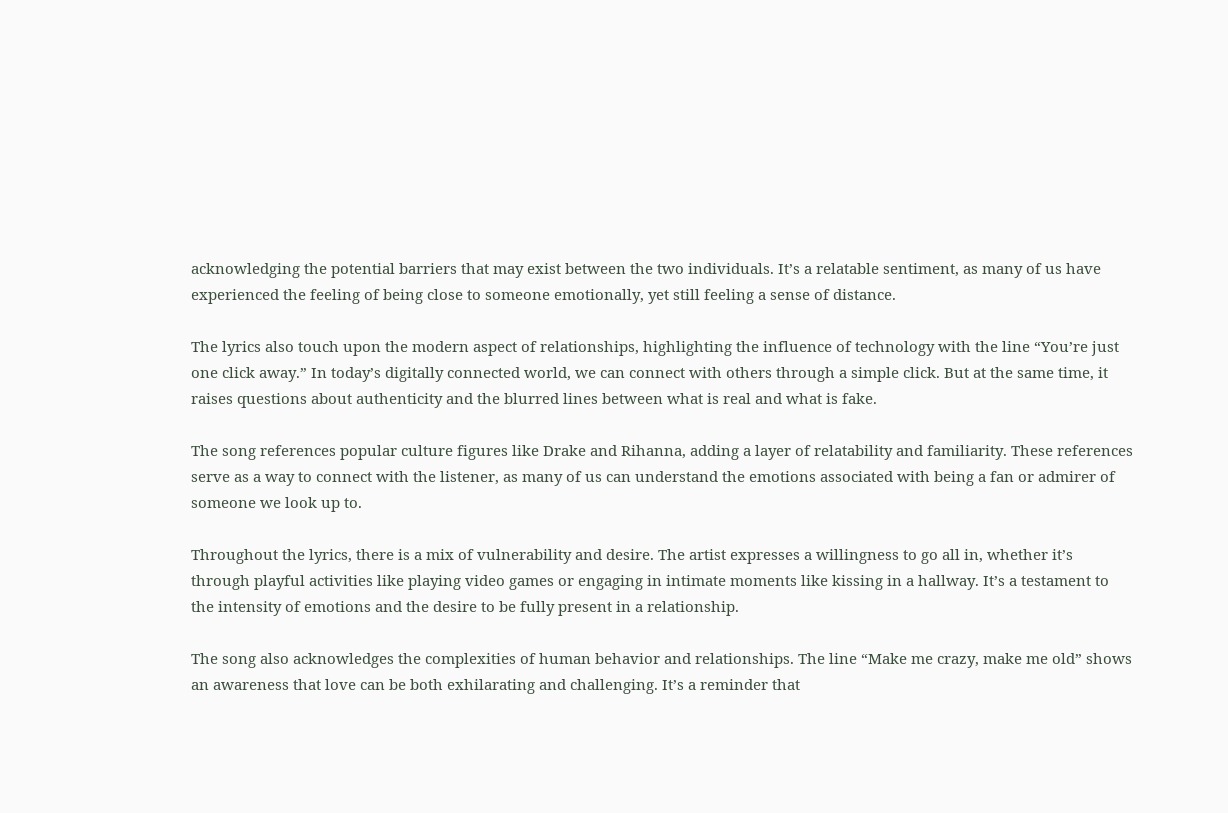acknowledging the potential barriers that may exist between the two individuals. It’s a relatable sentiment, as many of us have experienced the feeling of being close to someone emotionally, yet still feeling a sense of distance.

The lyrics also touch upon the modern aspect of relationships, highlighting the influence of technology with the line “You’re just one click away.” In today’s digitally connected world, we can connect with others through a simple click. But at the same time, it raises questions about authenticity and the blurred lines between what is real and what is fake.

The song references popular culture figures like Drake and Rihanna, adding a layer of relatability and familiarity. These references serve as a way to connect with the listener, as many of us can understand the emotions associated with being a fan or admirer of someone we look up to.

Throughout the lyrics, there is a mix of vulnerability and desire. The artist expresses a willingness to go all in, whether it’s through playful activities like playing video games or engaging in intimate moments like kissing in a hallway. It’s a testament to the intensity of emotions and the desire to be fully present in a relationship.

The song also acknowledges the complexities of human behavior and relationships. The line “Make me crazy, make me old” shows an awareness that love can be both exhilarating and challenging. It’s a reminder that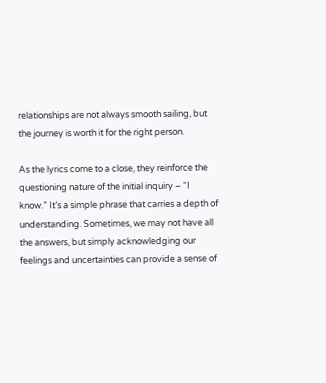relationships are not always smooth sailing, but the journey is worth it for the right person.

As the lyrics come to a close, they reinforce the questioning nature of the initial inquiry – “I know.” It’s a simple phrase that carries a depth of understanding. Sometimes, we may not have all the answers, but simply acknowledging our feelings and uncertainties can provide a sense of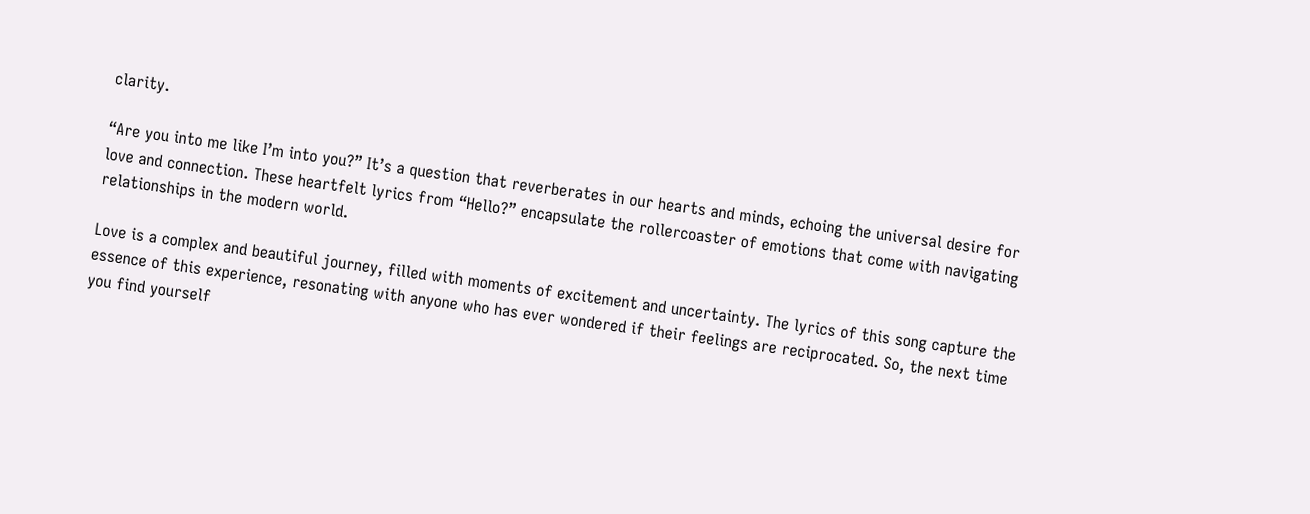clarity.

“Are you into me like I’m into you?” It’s a question that reverberates in our hearts and minds, echoing the universal desire for love and connection. These heartfelt lyrics from “Hello?” encapsulate the rollercoaster of emotions that come with navigating relationships in the modern world.

Love is a complex and beautiful journey, filled with moments of excitement and uncertainty. The lyrics of this song capture the essence of this experience, resonating with anyone who has ever wondered if their feelings are reciprocated. So, the next time you find yourself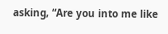asking, “Are you into me like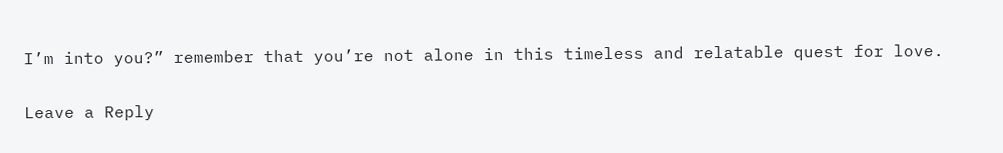I’m into you?” remember that you’re not alone in this timeless and relatable quest for love.

Leave a Reply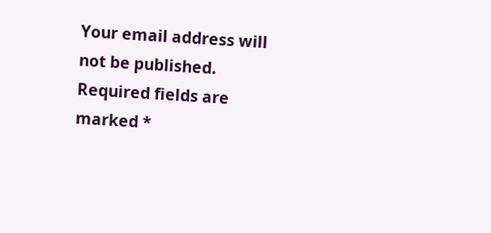Your email address will not be published. Required fields are marked *